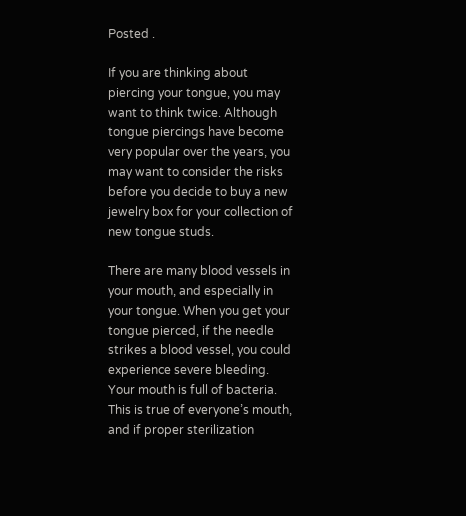Posted .

If you are thinking about piercing your tongue, you may want to think twice. Although tongue piercings have become very popular over the years, you may want to consider the risks before you decide to buy a new jewelry box for your collection of new tongue studs.

There are many blood vessels in your mouth, and especially in your tongue. When you get your tongue pierced, if the needle strikes a blood vessel, you could experience severe bleeding. Your mouth is full of bacteria. This is true of everyone’s mouth, and if proper sterilization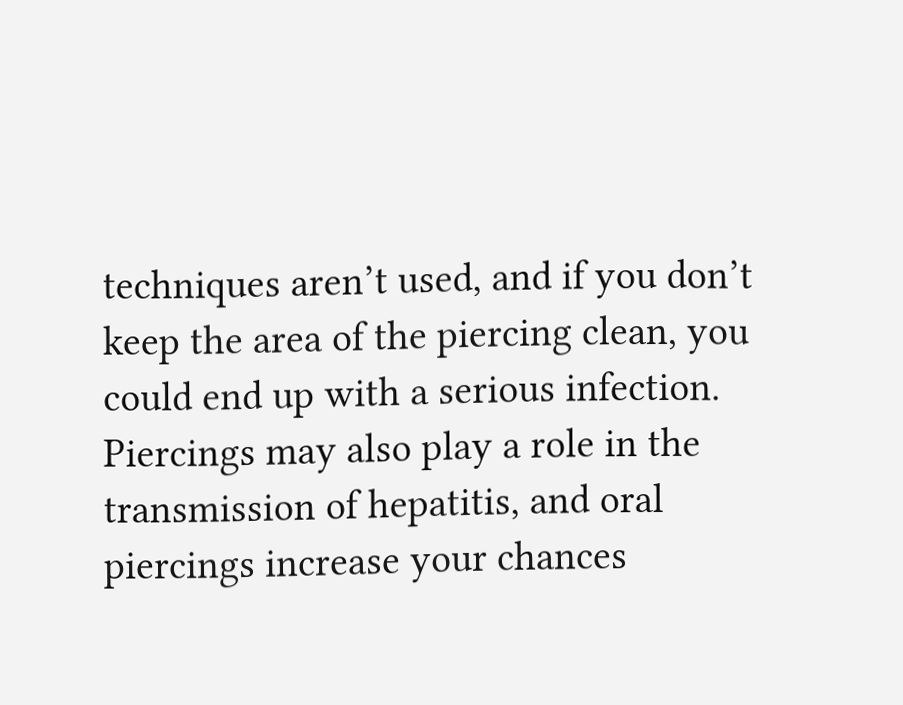techniques aren’t used, and if you don’t keep the area of the piercing clean, you could end up with a serious infection. Piercings may also play a role in the transmission of hepatitis, and oral piercings increase your chances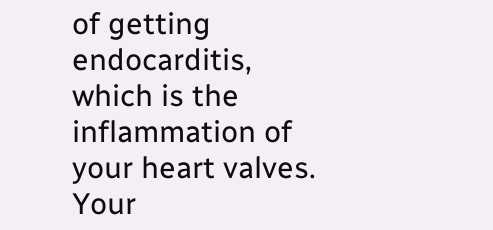of getting endocarditis, which is the inflammation of your heart valves.
Your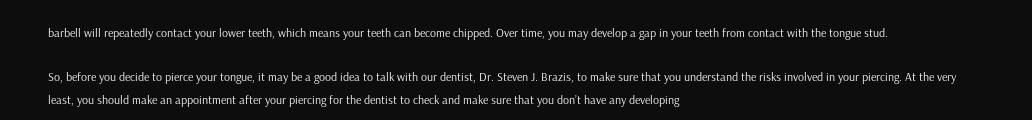barbell will repeatedly contact your lower teeth, which means your teeth can become chipped. Over time, you may develop a gap in your teeth from contact with the tongue stud.

So, before you decide to pierce your tongue, it may be a good idea to talk with our dentist, Dr. Steven J. Brazis, to make sure that you understand the risks involved in your piercing. At the very least, you should make an appointment after your piercing for the dentist to check and make sure that you don’t have any developing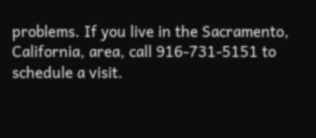problems. If you live in the Sacramento, California, area, call 916-731-5151 to schedule a visit.